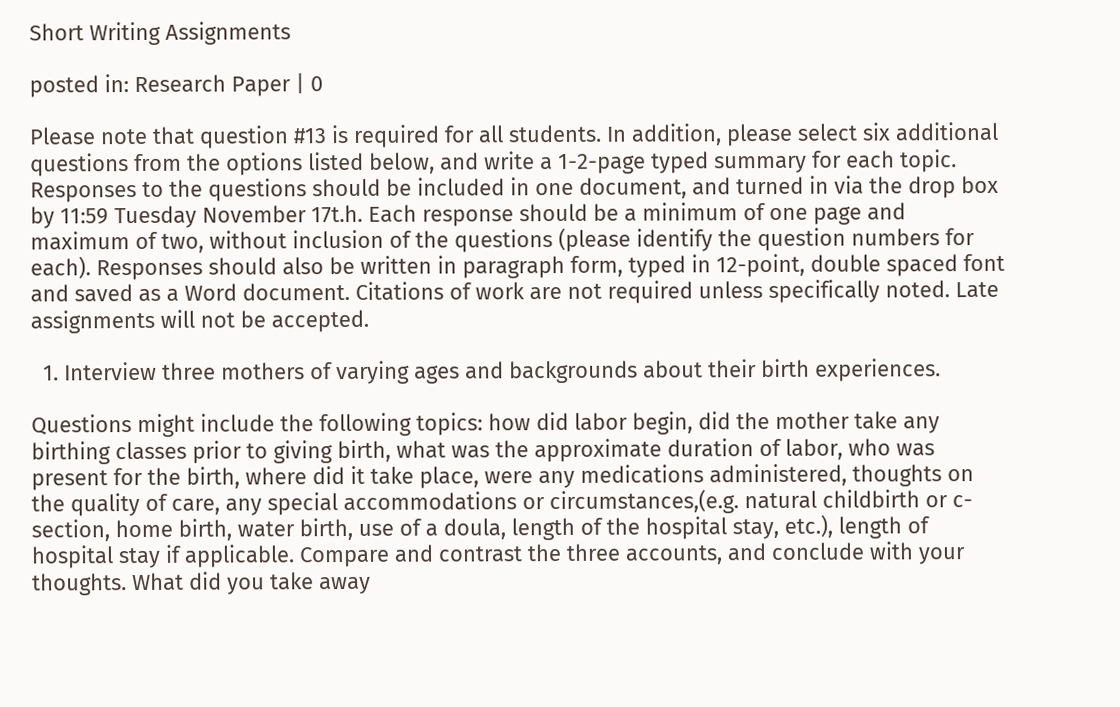Short Writing Assignments

posted in: Research Paper | 0

Please note that question #13 is required for all students. In addition, please select six additional questions from the options listed below, and write a 1-2-page typed summary for each topic. Responses to the questions should be included in one document, and turned in via the drop box by 11:59 Tuesday November 17t.h. Each response should be a minimum of one page and maximum of two, without inclusion of the questions (please identify the question numbers for each). Responses should also be written in paragraph form, typed in 12-point, double spaced font and saved as a Word document. Citations of work are not required unless specifically noted. Late assignments will not be accepted.

  1. Interview three mothers of varying ages and backgrounds about their birth experiences.

Questions might include the following topics: how did labor begin, did the mother take any birthing classes prior to giving birth, what was the approximate duration of labor, who was present for the birth, where did it take place, were any medications administered, thoughts on the quality of care, any special accommodations or circumstances,(e.g. natural childbirth or c-section, home birth, water birth, use of a doula, length of the hospital stay, etc.), length of hospital stay if applicable. Compare and contrast the three accounts, and conclude with your thoughts. What did you take away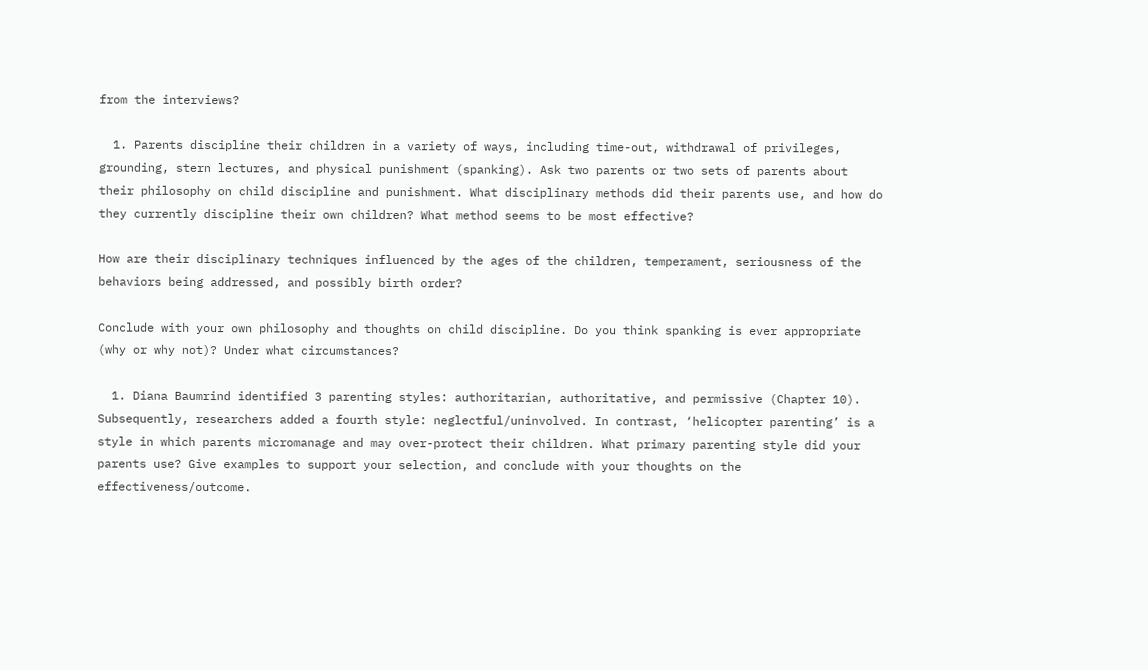from the interviews?

  1. Parents discipline their children in a variety of ways, including time-out, withdrawal of privileges, grounding, stern lectures, and physical punishment (spanking). Ask two parents or two sets of parents about their philosophy on child discipline and punishment. What disciplinary methods did their parents use, and how do they currently discipline their own children? What method seems to be most effective?

How are their disciplinary techniques influenced by the ages of the children, temperament, seriousness of the behaviors being addressed, and possibly birth order?

Conclude with your own philosophy and thoughts on child discipline. Do you think spanking is ever appropriate (why or why not)? Under what circumstances?

  1. Diana Baumrind identified 3 parenting styles: authoritarian, authoritative, and permissive (Chapter 10). Subsequently, researchers added a fourth style: neglectful/uninvolved. In contrast, ‘helicopter parenting’ is a style in which parents micromanage and may over-protect their children. What primary parenting style did your parents use? Give examples to support your selection, and conclude with your thoughts on the effectiveness/outcome.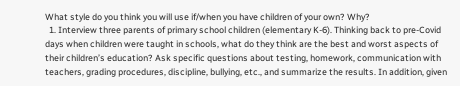What style do you think you will use if/when you have children of your own? Why?
  1. Interview three parents of primary school children (elementary K-6). Thinking back to pre-Covid days when children were taught in schools, what do they think are the best and worst aspects of their children’s education? Ask specific questions about testing, homework, communication with teachers, grading procedures, discipline, bullying, etc., and summarize the results. In addition, given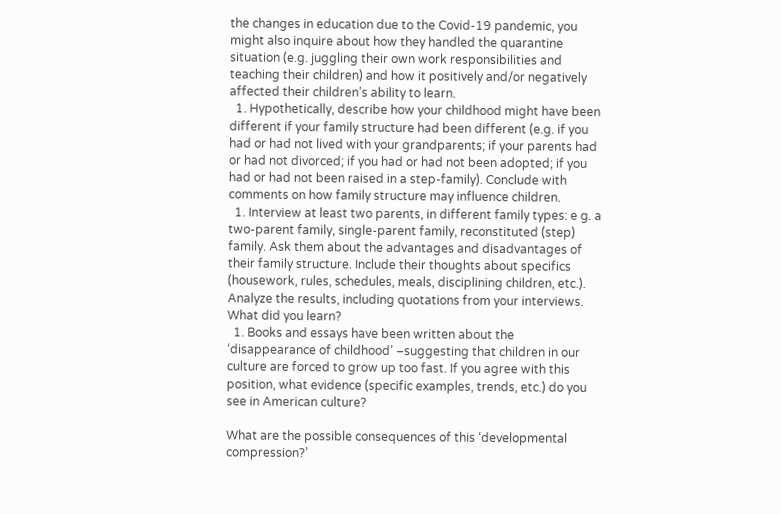the changes in education due to the Covid-19 pandemic, you might also inquire about how they handled the quarantine situation (e.g. juggling their own work responsibilities and teaching their children) and how it positively and/or negatively affected their children’s ability to learn.
  1. Hypothetically, describe how your childhood might have been different if your family structure had been different (e.g. if you had or had not lived with your grandparents; if your parents had or had not divorced; if you had or had not been adopted; if you had or had not been raised in a step-family). Conclude with comments on how family structure may influence children.
  1. Interview at least two parents, in different family types: e g. a two-parent family, single-parent family, reconstituted (step) family. Ask them about the advantages and disadvantages of their family structure. Include their thoughts about specifics (housework, rules, schedules, meals, disciplining children, etc.). Analyze the results, including quotations from your interviews. What did you learn?
  1. Books and essays have been written about the ‘disappearance of childhood’ –suggesting that children in our culture are forced to grow up too fast. If you agree with this position, what evidence (specific examples, trends, etc.) do you see in American culture?

What are the possible consequences of this ‘developmental compression?’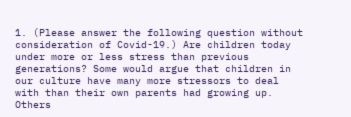1. (Please answer the following question without consideration of Covid-19.) Are children today under more or less stress than previous generations? Some would argue that children in our culture have many more stressors to deal with than their own parents had growing up. Others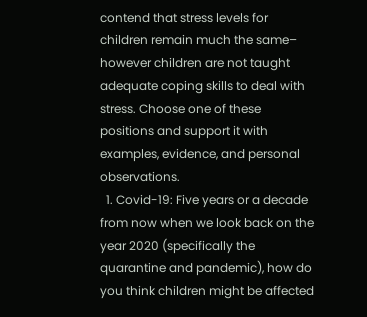contend that stress levels for children remain much the same– however children are not taught adequate coping skills to deal with stress. Choose one of these positions and support it with examples, evidence, and personal observations.
  1. Covid-19: Five years or a decade from now when we look back on the year 2020 (specifically the quarantine and pandemic), how do you think children might be affected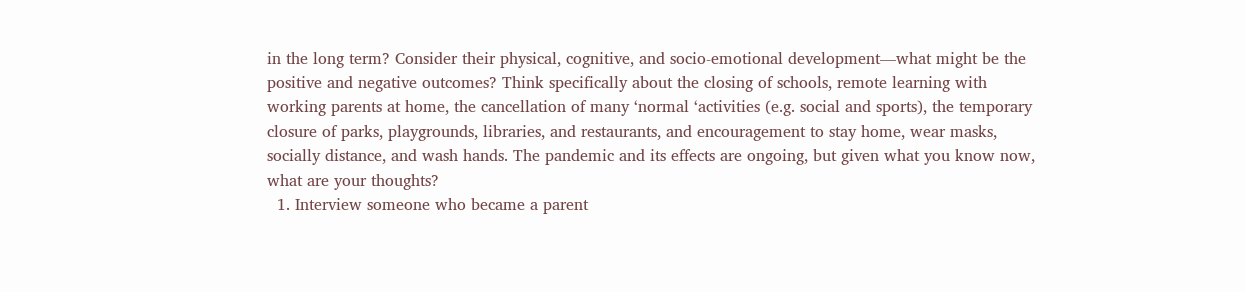in the long term? Consider their physical, cognitive, and socio-emotional development—what might be the positive and negative outcomes? Think specifically about the closing of schools, remote learning with working parents at home, the cancellation of many ‘normal ‘activities (e.g. social and sports), the temporary closure of parks, playgrounds, libraries, and restaurants, and encouragement to stay home, wear masks, socially distance, and wash hands. The pandemic and its effects are ongoing, but given what you know now, what are your thoughts?
  1. Interview someone who became a parent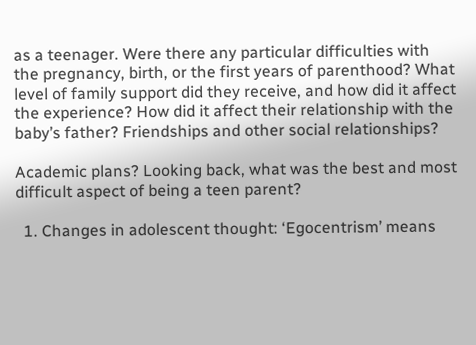as a teenager. Were there any particular difficulties with the pregnancy, birth, or the first years of parenthood? What level of family support did they receive, and how did it affect the experience? How did it affect their relationship with the baby’s father? Friendships and other social relationships?

Academic plans? Looking back, what was the best and most difficult aspect of being a teen parent?

  1. Changes in adolescent thought: ‘Egocentrism’ means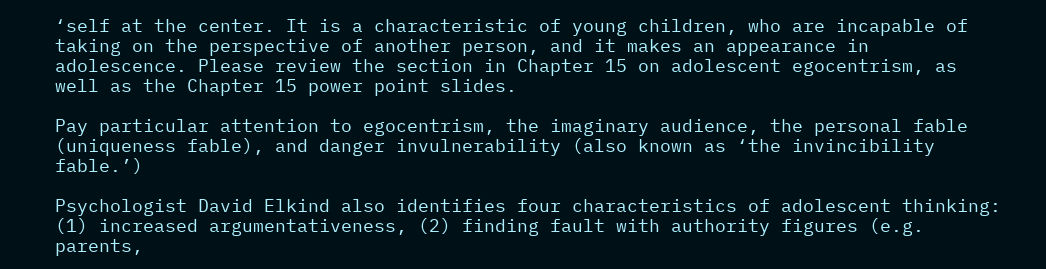‘self at the center. It is a characteristic of young children, who are incapable of taking on the perspective of another person, and it makes an appearance in adolescence. Please review the section in Chapter 15 on adolescent egocentrism, as well as the Chapter 15 power point slides.

Pay particular attention to egocentrism, the imaginary audience, the personal fable (uniqueness fable), and danger invulnerability (also known as ‘the invincibility fable.’)

Psychologist David Elkind also identifies four characteristics of adolescent thinking: (1) increased argumentativeness, (2) finding fault with authority figures (e.g. parents,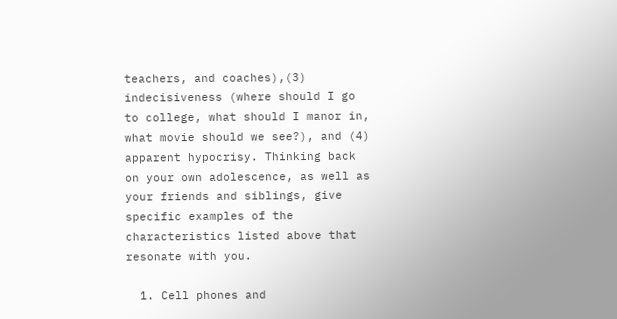teachers, and coaches),(3) indecisiveness (where should I go to college, what should I manor in, what movie should we see?), and (4) apparent hypocrisy. Thinking back on your own adolescence, as well as your friends and siblings, give specific examples of the characteristics listed above that resonate with you.

  1. Cell phones and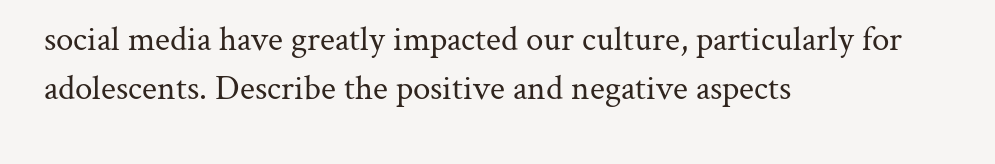social media have greatly impacted our culture, particularly for adolescents. Describe the positive and negative aspects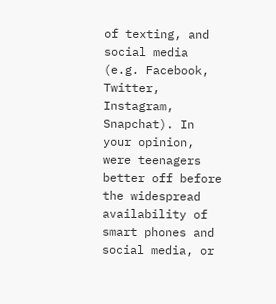of texting, and social media (e.g. Facebook, Twitter, Instagram, Snapchat). In your opinion, were teenagers better off before the widespread availability of smart phones and social media, or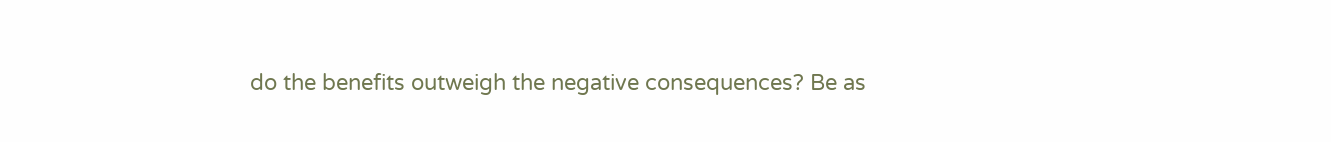do the benefits outweigh the negative consequences? Be as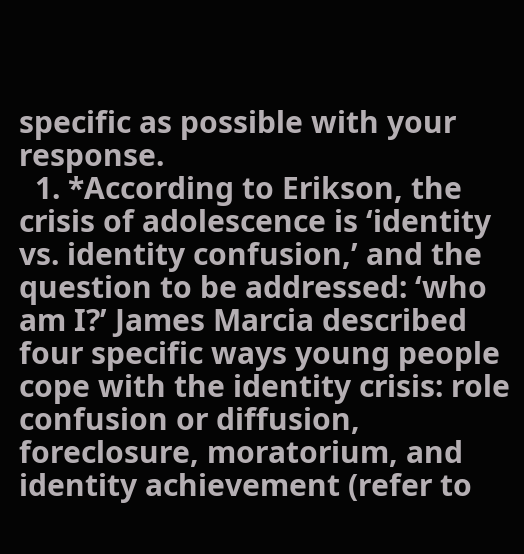specific as possible with your response.
  1. *According to Erikson, the crisis of adolescence is ‘identity vs. identity confusion,’ and the question to be addressed: ‘who am I?’ James Marcia described four specific ways young people cope with the identity crisis: role confusion or diffusion, foreclosure, moratorium, and identity achievement (refer to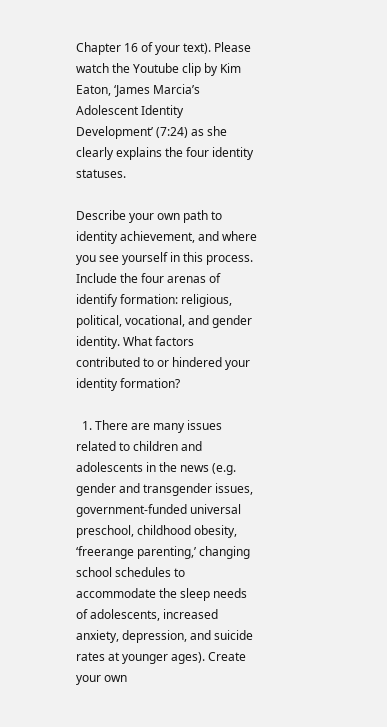Chapter 16 of your text). Please watch the Youtube clip by Kim Eaton, ‘James Marcia’s Adolescent Identity Development’ (7:24) as she clearly explains the four identity statuses.

Describe your own path to identity achievement, and where you see yourself in this process. Include the four arenas of identify formation: religious, political, vocational, and gender identity. What factors contributed to or hindered your identity formation?

  1. There are many issues related to children and adolescents in the news (e.g. gender and transgender issues, government-funded universal preschool, childhood obesity, ‘freerange parenting,’ changing school schedules to accommodate the sleep needs of adolescents, increased anxiety, depression, and suicide rates at younger ages). Create your own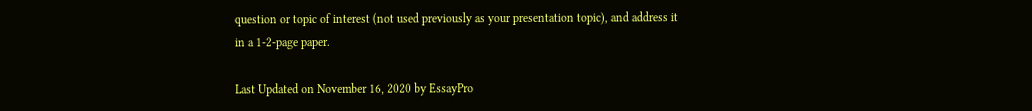question or topic of interest (not used previously as your presentation topic), and address it in a 1-2-page paper.

Last Updated on November 16, 2020 by EssayPro